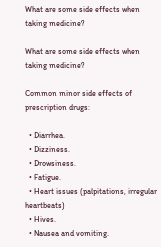What are some side effects when taking medicine?

What are some side effects when taking medicine?

Common minor side effects of prescription drugs:

  • Diarrhea.
  • Dizziness.
  • Drowsiness.
  • Fatigue.
  • Heart issues (palpitations, irregular heartbeats)
  • Hives.
  • Nausea and vomiting.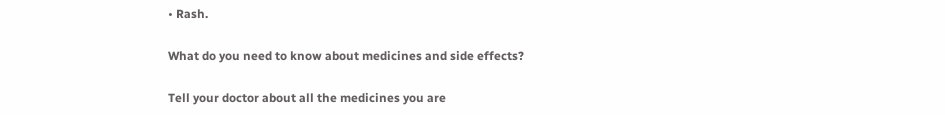• Rash.

What do you need to know about medicines and side effects?

Tell your doctor about all the medicines you are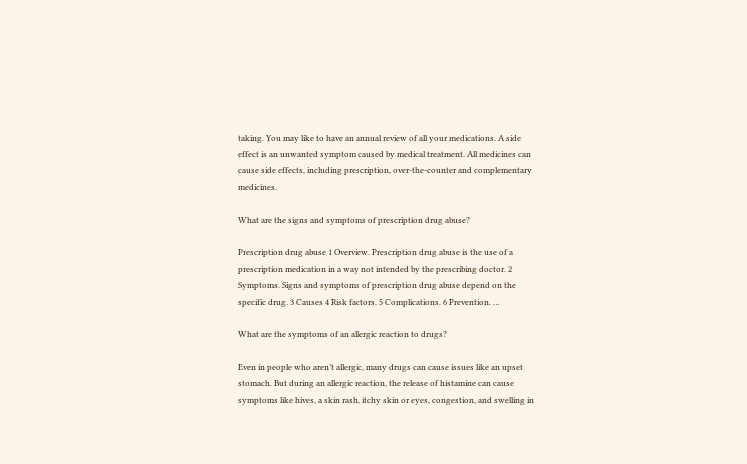taking. You may like to have an annual review of all your medications. A side effect is an unwanted symptom caused by medical treatment. All medicines can cause side effects, including prescription, over-the-counter and complementary medicines.

What are the signs and symptoms of prescription drug abuse?

Prescription drug abuse 1 Overview. Prescription drug abuse is the use of a prescription medication in a way not intended by the prescribing doctor. 2 Symptoms. Signs and symptoms of prescription drug abuse depend on the specific drug. 3 Causes 4 Risk factors. 5 Complications. 6 Prevention. …

What are the symptoms of an allergic reaction to drugs?

Even in people who aren’t allergic, many drugs can cause issues like an upset stomach. But during an allergic reaction, the release of histamine can cause symptoms like hives, a skin rash, itchy skin or eyes, congestion, and swelling in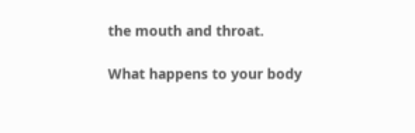the mouth and throat.

What happens to your body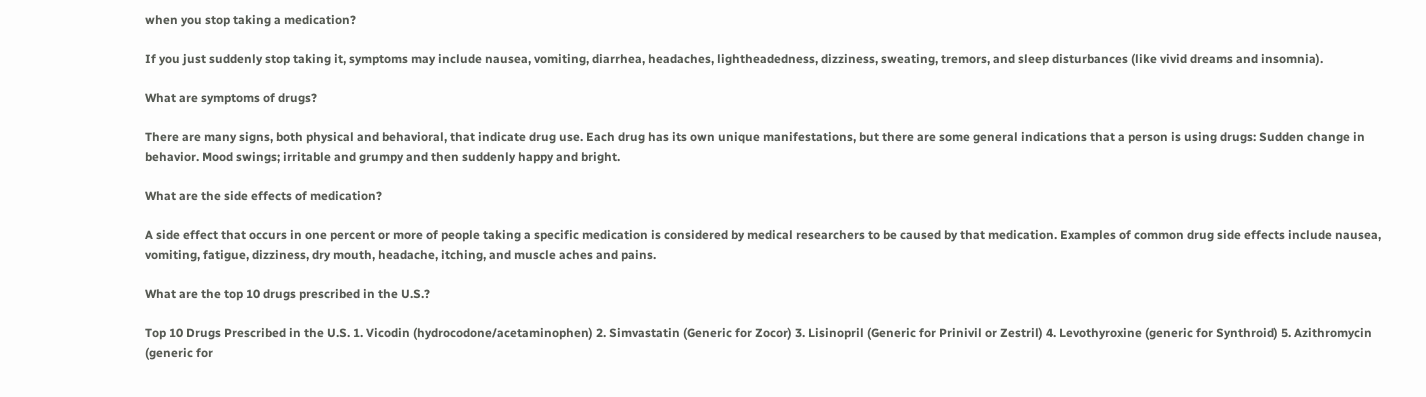when you stop taking a medication?

If you just suddenly stop taking it, symptoms may include nausea, vomiting, diarrhea, headaches, lightheadedness, dizziness, sweating, tremors, and sleep disturbances (like vivid dreams and insomnia).

What are symptoms of drugs?

There are many signs, both physical and behavioral, that indicate drug use. Each drug has its own unique manifestations, but there are some general indications that a person is using drugs: Sudden change in behavior. Mood swings; irritable and grumpy and then suddenly happy and bright.

What are the side effects of medication?

A side effect that occurs in one percent or more of people taking a specific medication is considered by medical researchers to be caused by that medication. Examples of common drug side effects include nausea, vomiting, fatigue, dizziness, dry mouth, headache, itching, and muscle aches and pains.

What are the top 10 drugs prescribed in the U.S.?

Top 10 Drugs Prescribed in the U.S. 1. Vicodin (hydrocodone/acetaminophen) 2. Simvastatin (Generic for Zocor) 3. Lisinopril (Generic for Prinivil or Zestril) 4. Levothyroxine (generic for Synthroid) 5. Azithromycin (generic for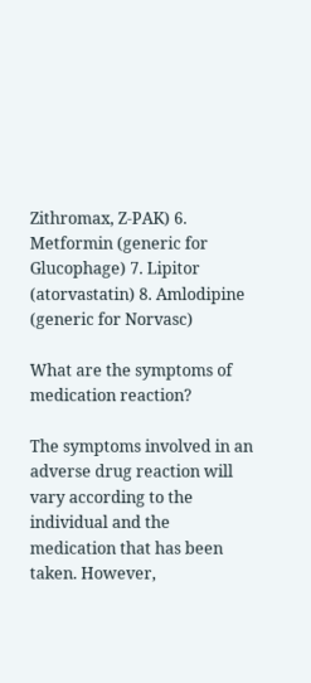Zithromax, Z-PAK) 6. Metformin (generic for Glucophage) 7. Lipitor (atorvastatin) 8. Amlodipine (generic for Norvasc)

What are the symptoms of medication reaction?

The symptoms involved in an adverse drug reaction will vary according to the individual and the medication that has been taken. However,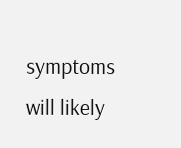symptoms will likely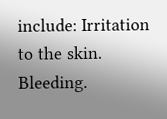include: Irritation to the skin. Bleeding.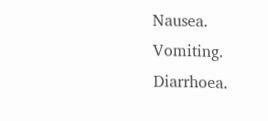Nausea. Vomiting. Diarrhoea.